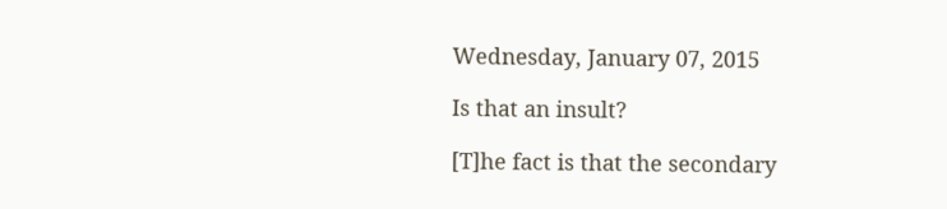Wednesday, January 07, 2015

Is that an insult?

[T]he fact is that the secondary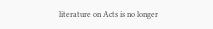literature on Acts is no longer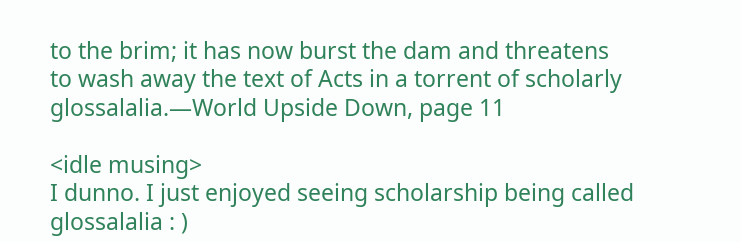to the brim; it has now burst the dam and threatens to wash away the text of Acts in a torrent of scholarly glossalalia.—World Upside Down, page 11

<idle musing>
I dunno. I just enjoyed seeing scholarship being called glossalalia : )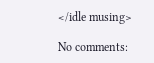</idle musing>

No comments: